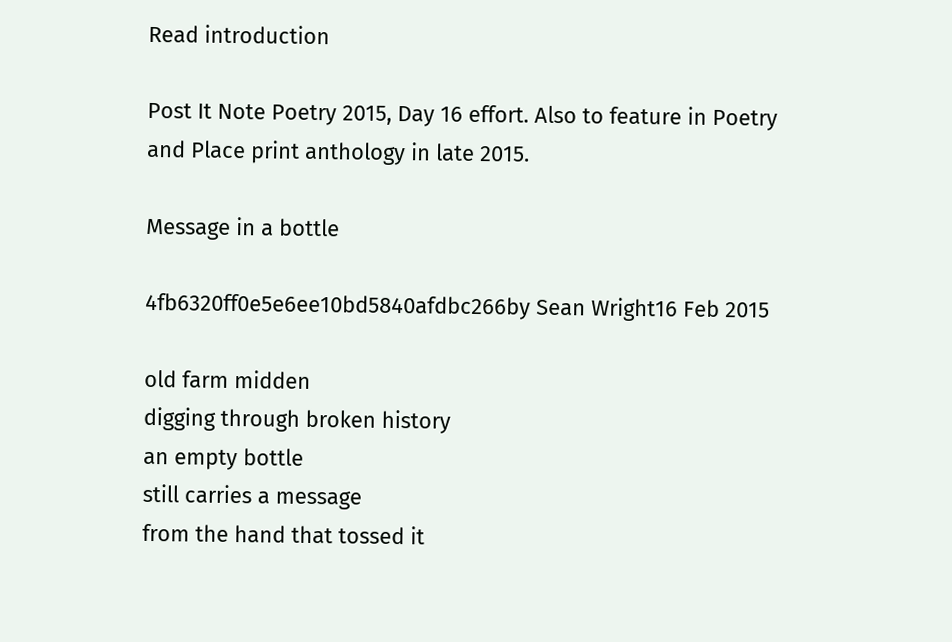Read introduction

Post It Note Poetry 2015, Day 16 effort. Also to feature in Poetry and Place print anthology in late 2015.

Message in a bottle

4fb6320ff0e5e6ee10bd5840afdbc266by Sean Wright16 Feb 2015

old farm midden
digging through broken history
an empty bottle
still carries a message
from the hand that tossed it